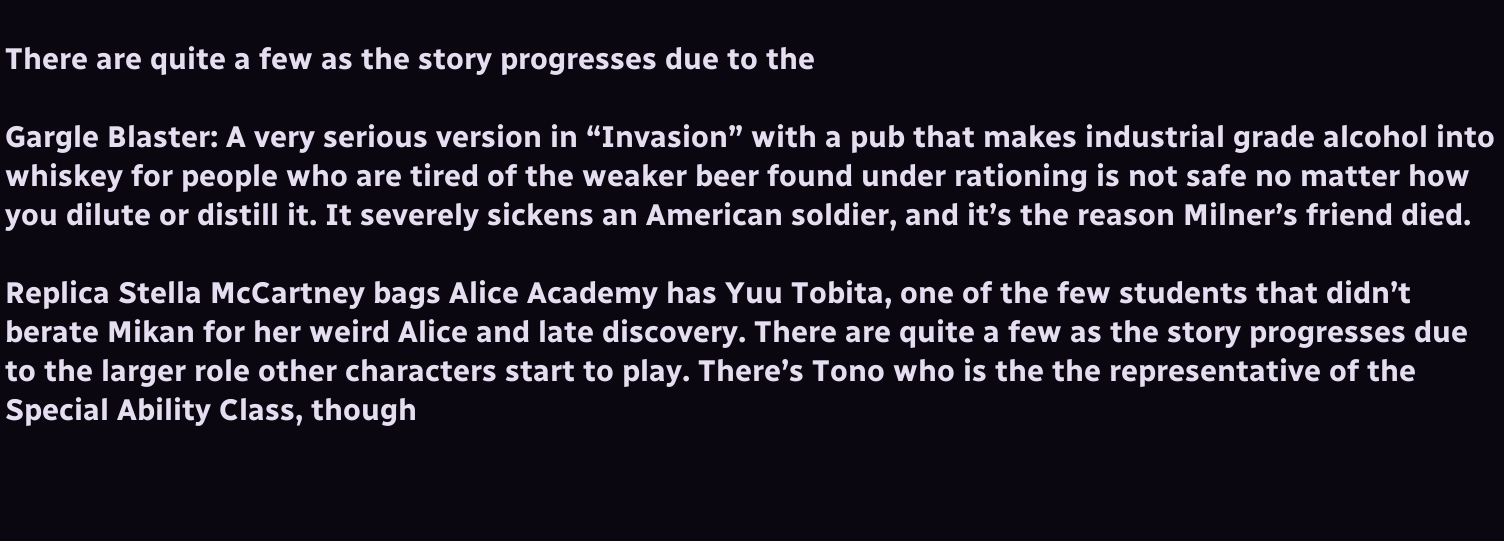There are quite a few as the story progresses due to the

Gargle Blaster: A very serious version in “Invasion” with a pub that makes industrial grade alcohol into whiskey for people who are tired of the weaker beer found under rationing is not safe no matter how you dilute or distill it. It severely sickens an American soldier, and it’s the reason Milner’s friend died.

Replica Stella McCartney bags Alice Academy has Yuu Tobita, one of the few students that didn’t berate Mikan for her weird Alice and late discovery. There are quite a few as the story progresses due to the larger role other characters start to play. There’s Tono who is the the representative of the Special Ability Class, though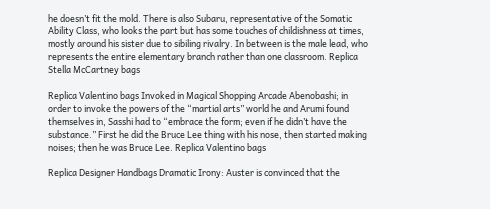he doesn’t fit the mold. There is also Subaru, representative of the Somatic Ability Class, who looks the part but has some touches of childishness at times, mostly around his sister due to sibiling rivalry. In between is the male lead, who represents the entire elementary branch rather than one classroom. Replica Stella McCartney bags

Replica Valentino bags Invoked in Magical Shopping Arcade Abenobashi; in order to invoke the powers of the “martial arts” world he and Arumi found themselves in, Sasshi had to “embrace the form; even if he didn’t have the substance.” First he did the Bruce Lee thing with his nose, then started making noises; then he was Bruce Lee. Replica Valentino bags

Replica Designer Handbags Dramatic Irony: Auster is convinced that the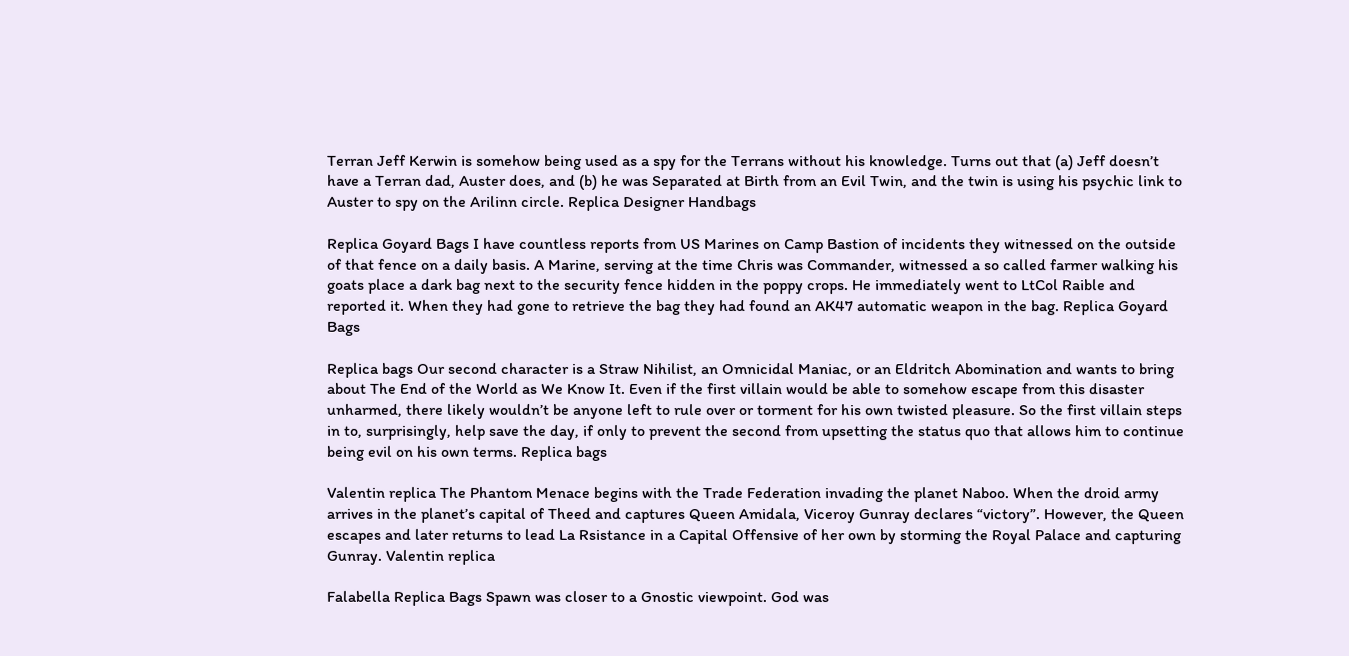Terran Jeff Kerwin is somehow being used as a spy for the Terrans without his knowledge. Turns out that (a) Jeff doesn’t have a Terran dad, Auster does, and (b) he was Separated at Birth from an Evil Twin, and the twin is using his psychic link to Auster to spy on the Arilinn circle. Replica Designer Handbags

Replica Goyard Bags I have countless reports from US Marines on Camp Bastion of incidents they witnessed on the outside of that fence on a daily basis. A Marine, serving at the time Chris was Commander, witnessed a so called farmer walking his goats place a dark bag next to the security fence hidden in the poppy crops. He immediately went to LtCol Raible and reported it. When they had gone to retrieve the bag they had found an AK47 automatic weapon in the bag. Replica Goyard Bags

Replica bags Our second character is a Straw Nihilist, an Omnicidal Maniac, or an Eldritch Abomination and wants to bring about The End of the World as We Know It. Even if the first villain would be able to somehow escape from this disaster unharmed, there likely wouldn’t be anyone left to rule over or torment for his own twisted pleasure. So the first villain steps in to, surprisingly, help save the day, if only to prevent the second from upsetting the status quo that allows him to continue being evil on his own terms. Replica bags

Valentin replica The Phantom Menace begins with the Trade Federation invading the planet Naboo. When the droid army arrives in the planet’s capital of Theed and captures Queen Amidala, Viceroy Gunray declares “victory”. However, the Queen escapes and later returns to lead La Rsistance in a Capital Offensive of her own by storming the Royal Palace and capturing Gunray. Valentin replica

Falabella Replica Bags Spawn was closer to a Gnostic viewpoint. God was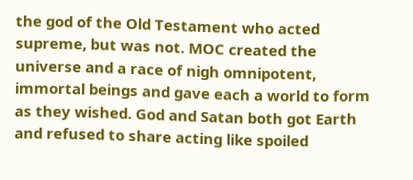the god of the Old Testament who acted supreme, but was not. MOC created the universe and a race of nigh omnipotent, immortal beings and gave each a world to form as they wished. God and Satan both got Earth and refused to share acting like spoiled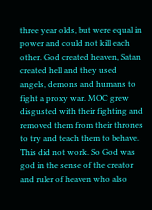three year olds, but were equal in power and could not kill each other. God created heaven, Satan created hell and they used angels, demons and humans to fight a proxy war. MOC grew disgusted with their fighting and removed them from their thrones to try and teach them to behave. This did not work. So God was god in the sense of the creator and ruler of heaven who also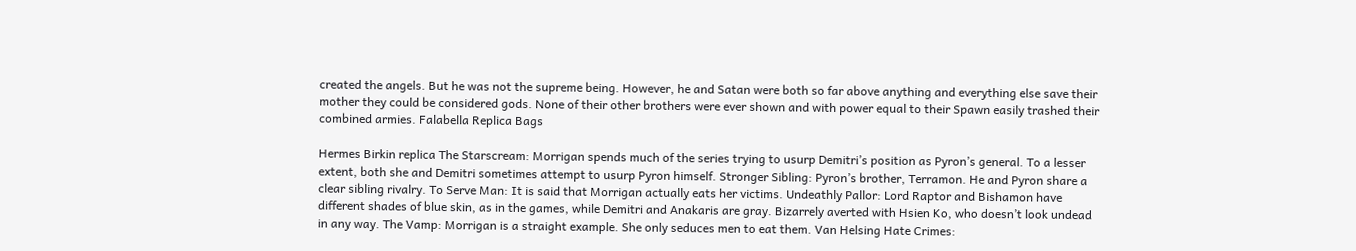created the angels. But he was not the supreme being. However, he and Satan were both so far above anything and everything else save their mother they could be considered gods. None of their other brothers were ever shown and with power equal to their Spawn easily trashed their combined armies. Falabella Replica Bags

Hermes Birkin replica The Starscream: Morrigan spends much of the series trying to usurp Demitri’s position as Pyron’s general. To a lesser extent, both she and Demitri sometimes attempt to usurp Pyron himself. Stronger Sibling: Pyron’s brother, Terramon. He and Pyron share a clear sibling rivalry. To Serve Man: It is said that Morrigan actually eats her victims. Undeathly Pallor: Lord Raptor and Bishamon have different shades of blue skin, as in the games, while Demitri and Anakaris are gray. Bizarrely averted with Hsien Ko, who doesn’t look undead in any way. The Vamp: Morrigan is a straight example. She only seduces men to eat them. Van Helsing Hate Crimes: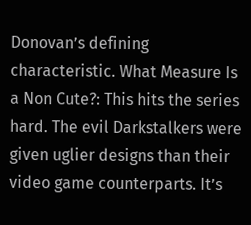Donovan’s defining characteristic. What Measure Is a Non Cute?: This hits the series hard. The evil Darkstalkers were given uglier designs than their video game counterparts. It’s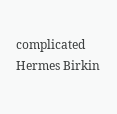complicated Hermes Birkin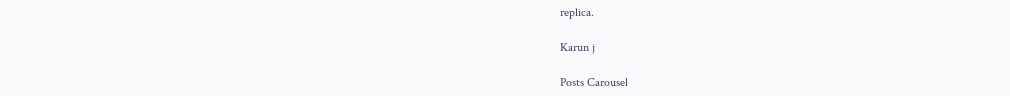replica.

Karun j

Posts Carousel